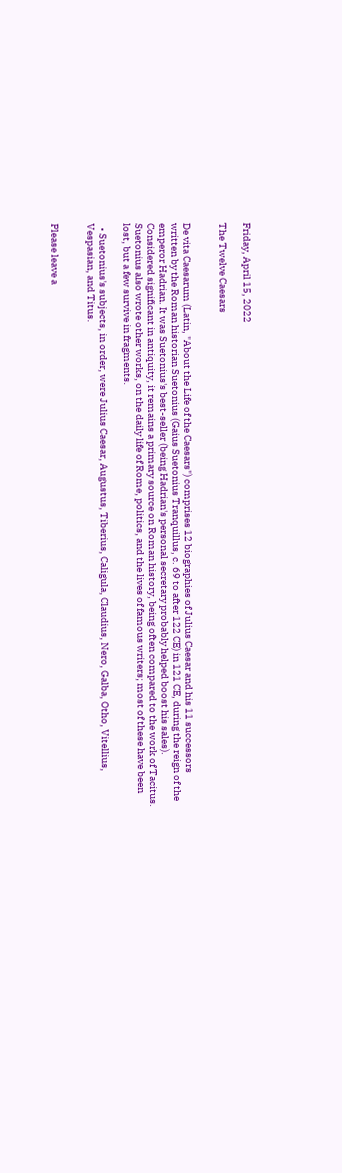Friday, April 15, 2022

The Twelve Caesars


De vita Caesarum (Latin, "About the Life of the Caesars") comprises 12 biographies of Julius Caesar and his 11 successors written by the Roman historian Suetonius (Gaius Suetonius Tranquillus, c. 69 to after 122 CE) in 121 CE, during the reign of the emperor Hadrian. It was Suetonius's best-seller (being Hadrian's personal secretary probably helped boost his sales). Considered significant in antiquity, it remains a primary source on Roman history, being often compared to the work of Tacitus. Suetonius also wrote other works, on the daily life of Rome, politics, and the lives of famous writers; most of these have been lost, but a few survive in fragments.

  • Suetonius's subjects, in order, were Julius Caesar, Augustus, Tiberius, Caligula, Claudius, Nero, Galba, Otho, Vitellius, Vespasian, and Titus.


Please leave a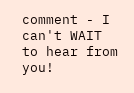comment - I can't WAIT to hear from you!